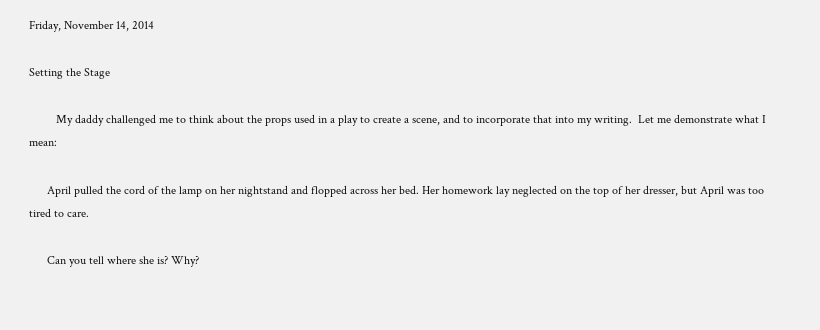Friday, November 14, 2014

Setting the Stage

         My daddy challenged me to think about the props used in a play to create a scene, and to incorporate that into my writing.  Let me demonstrate what I mean:

      April pulled the cord of the lamp on her nightstand and flopped across her bed. Her homework lay neglected on the top of her dresser, but April was too tired to care.

      Can you tell where she is? Why?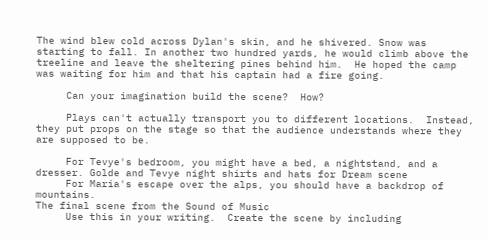The wind blew cold across Dylan's skin, and he shivered. Snow was starting to fall. In another two hundred yards, he would climb above the treeline and leave the sheltering pines behind him.  He hoped the camp was waiting for him and that his captain had a fire going.

     Can your imagination build the scene?  How?

     Plays can't actually transport you to different locations.  Instead, they put props on the stage so that the audience understands where they are supposed to be.

     For Tevye's bedroom, you might have a bed, a nightstand, and a dresser. Golde and Tevye night shirts and hats for Dream scene
     For Maria's escape over the alps, you should have a backdrop of mountains.
The final scene from the Sound of Music
     Use this in your writing.  Create the scene by including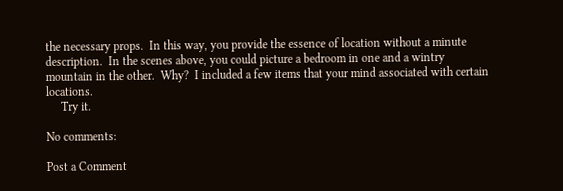the necessary props.  In this way, you provide the essence of location without a minute description.  In the scenes above, you could picture a bedroom in one and a wintry mountain in the other.  Why?  I included a few items that your mind associated with certain locations.
     Try it.

No comments:

Post a Comment